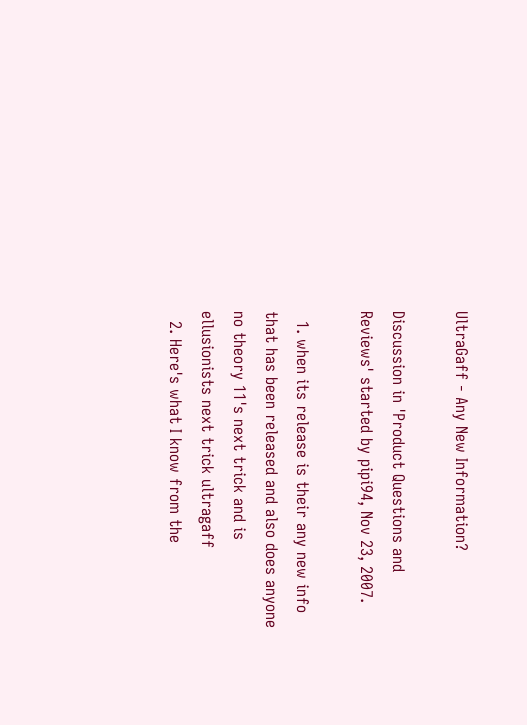UltraGaff - Any New Information?

Discussion in 'Product Questions and Reviews' started by pipi94, Nov 23, 2007.

  1. when its release is their any new info that has been released and also does anyone no theory 11's next trick and is ellusionists next trick ultragaff
  2. Here's what I know from the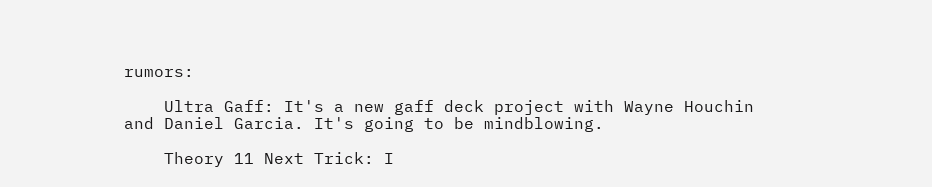rumors:

    Ultra Gaff: It's a new gaff deck project with Wayne Houchin and Daniel Garcia. It's going to be mindblowing.

    Theory 11 Next Trick: I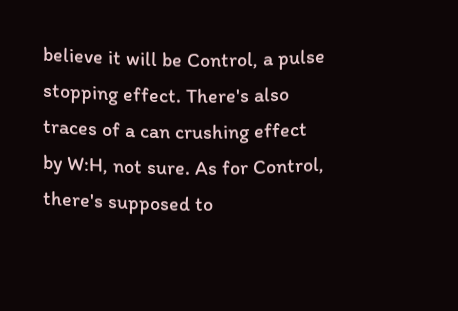believe it will be Control, a pulse stopping effect. There's also traces of a can crushing effect by W:H, not sure. As for Control, there's supposed to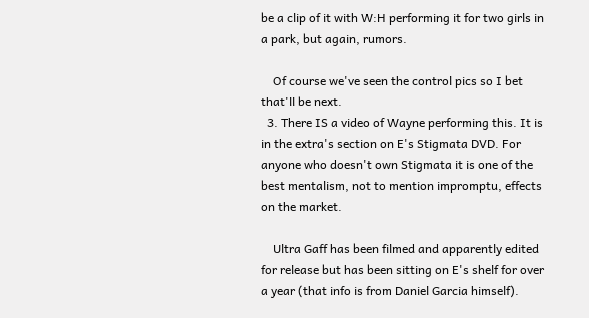be a clip of it with W:H performing it for two girls in a park, but again, rumors.

    Of course we've seen the control pics so I bet that'll be next.
  3. There IS a video of Wayne performing this. It is in the extra's section on E's Stigmata DVD. For anyone who doesn't own Stigmata it is one of the best mentalism, not to mention impromptu, effects on the market.

    Ultra Gaff has been filmed and apparently edited for release but has been sitting on E's shelf for over a year (that info is from Daniel Garcia himself).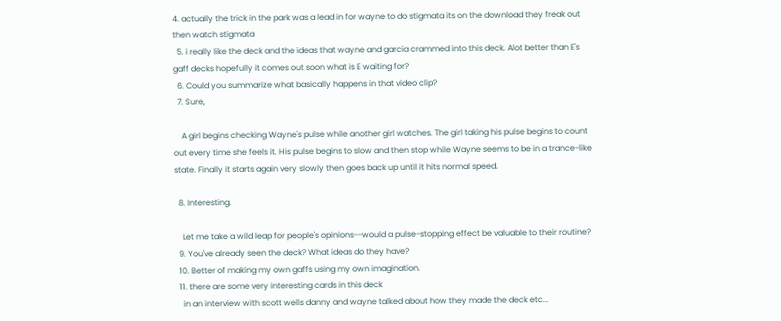4. actually the trick in the park was a lead in for wayne to do stigmata its on the download they freak out then watch stigmata
  5. i really like the deck and the ideas that wayne and garcia crammed into this deck. Alot better than E's gaff decks hopefully it comes out soon what is E waiting for?
  6. Could you summarize what basically happens in that video clip?
  7. Sure,

    A girl begins checking Wayne's pulse while another girl watches. The girl taking his pulse begins to count out every time she feels it. His pulse begins to slow and then stop while Wayne seems to be in a trance-like state. Finally it starts again very slowly then goes back up until it hits normal speed.

  8. Interesting.

    Let me take a wild leap for people's opinions--would a pulse-stopping effect be valuable to their routine?
  9. You've already seen the deck? What ideas do they have?
  10. Better of making my own gaffs using my own imagination.
  11. there are some very interesting cards in this deck
    in an interview with scott wells danny and wayne talked about how they made the deck etc...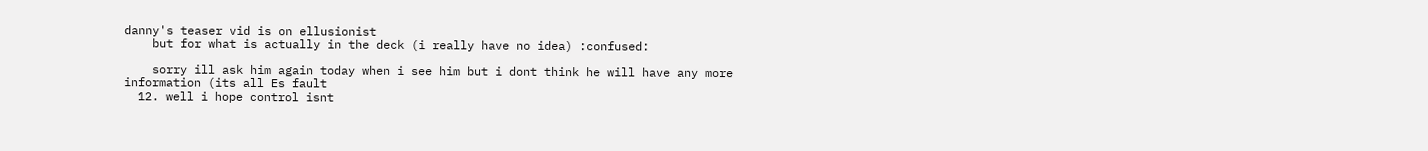danny's teaser vid is on ellusionist
    but for what is actually in the deck (i really have no idea) :confused:

    sorry ill ask him again today when i see him but i dont think he will have any more information (its all Es fault
  12. well i hope control isnt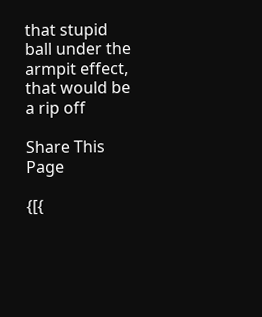that stupid ball under the armpit effect, that would be a rip off

Share This Page

{[{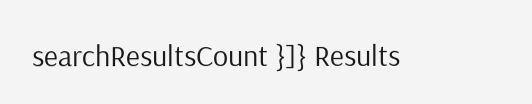searchResultsCount }]} Results